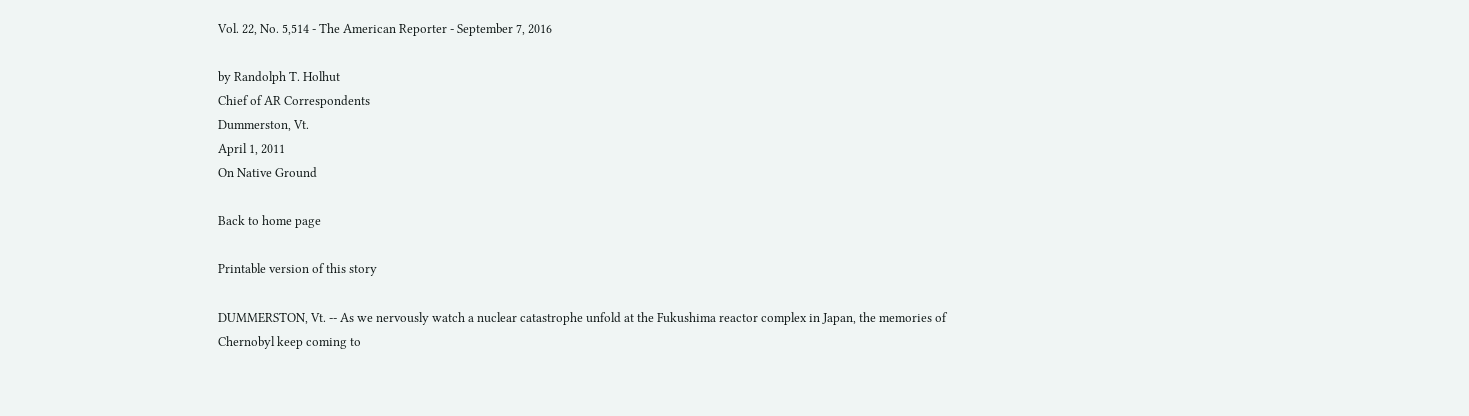Vol. 22, No. 5,514 - The American Reporter - September 7, 2016

by Randolph T. Holhut
Chief of AR Correspondents
Dummerston, Vt.
April 1, 2011
On Native Ground

Back to home page

Printable version of this story

DUMMERSTON, Vt. -- As we nervously watch a nuclear catastrophe unfold at the Fukushima reactor complex in Japan, the memories of Chernobyl keep coming to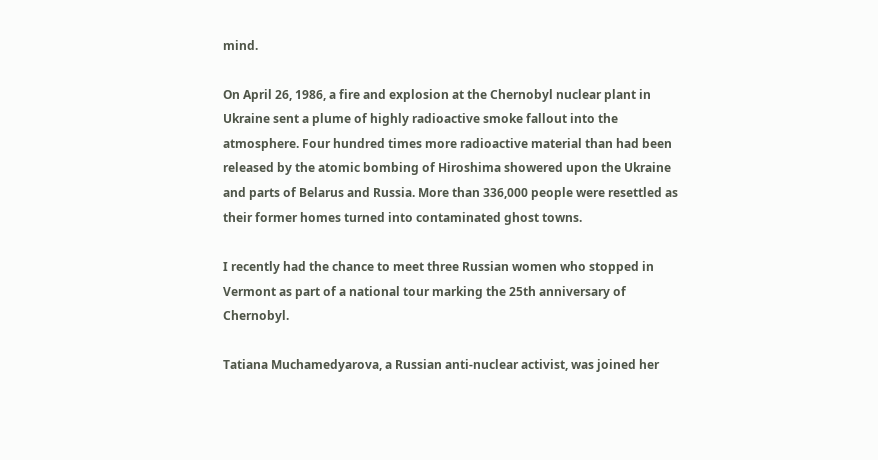mind.

On April 26, 1986, a fire and explosion at the Chernobyl nuclear plant in Ukraine sent a plume of highly radioactive smoke fallout into the atmosphere. Four hundred times more radioactive material than had been released by the atomic bombing of Hiroshima showered upon the Ukraine and parts of Belarus and Russia. More than 336,000 people were resettled as their former homes turned into contaminated ghost towns.

I recently had the chance to meet three Russian women who stopped in Vermont as part of a national tour marking the 25th anniversary of Chernobyl.

Tatiana Muchamedyarova, a Russian anti-nuclear activist, was joined her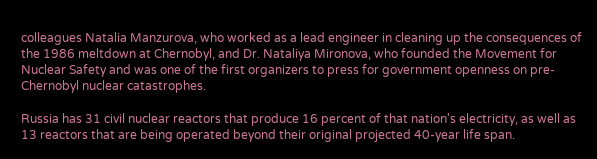colleagues Natalia Manzurova, who worked as a lead engineer in cleaning up the consequences of the 1986 meltdown at Chernobyl, and Dr. Nataliya Mironova, who founded the Movement for Nuclear Safety and was one of the first organizers to press for government openness on pre-Chernobyl nuclear catastrophes.

Russia has 31 civil nuclear reactors that produce 16 percent of that nation's electricity, as well as 13 reactors that are being operated beyond their original projected 40-year life span.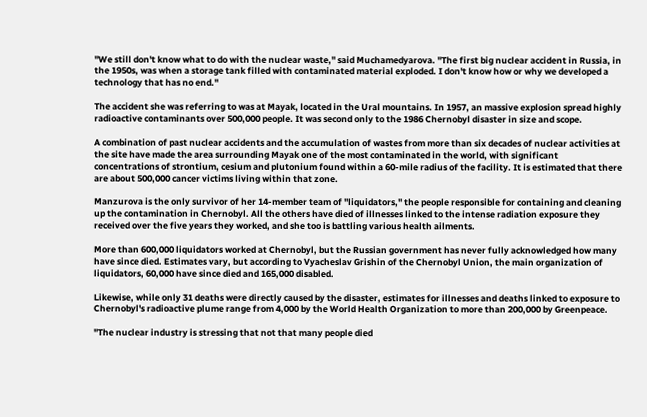"We still don't know what to do with the nuclear waste," said Muchamedyarova. "The first big nuclear accident in Russia, in the 1950s, was when a storage tank filled with contaminated material exploded. I don't know how or why we developed a technology that has no end."

The accident she was referring to was at Mayak, located in the Ural mountains. In 1957, an massive explosion spread highly radioactive contaminants over 500,000 people. It was second only to the 1986 Chernobyl disaster in size and scope.

A combination of past nuclear accidents and the accumulation of wastes from more than six decades of nuclear activities at the site have made the area surrounding Mayak one of the most contaminated in the world, with significant concentrations of strontium, cesium and plutonium found within a 60-mile radius of the facility. It is estimated that there are about 500,000 cancer victims living within that zone.

Manzurova is the only survivor of her 14-member team of "liquidators," the people responsible for containing and cleaning up the contamination in Chernobyl. All the others have died of illnesses linked to the intense radiation exposure they received over the five years they worked, and she too is battling various health ailments.

More than 600,000 liquidators worked at Chernobyl, but the Russian government has never fully acknowledged how many have since died. Estimates vary, but according to Vyacheslav Grishin of the Chernobyl Union, the main organization of liquidators, 60,000 have since died and 165,000 disabled.

Likewise, while only 31 deaths were directly caused by the disaster, estimates for illnesses and deaths linked to exposure to Chernobyl's radioactive plume range from 4,000 by the World Health Organization to more than 200,000 by Greenpeace.

"The nuclear industry is stressing that not that many people died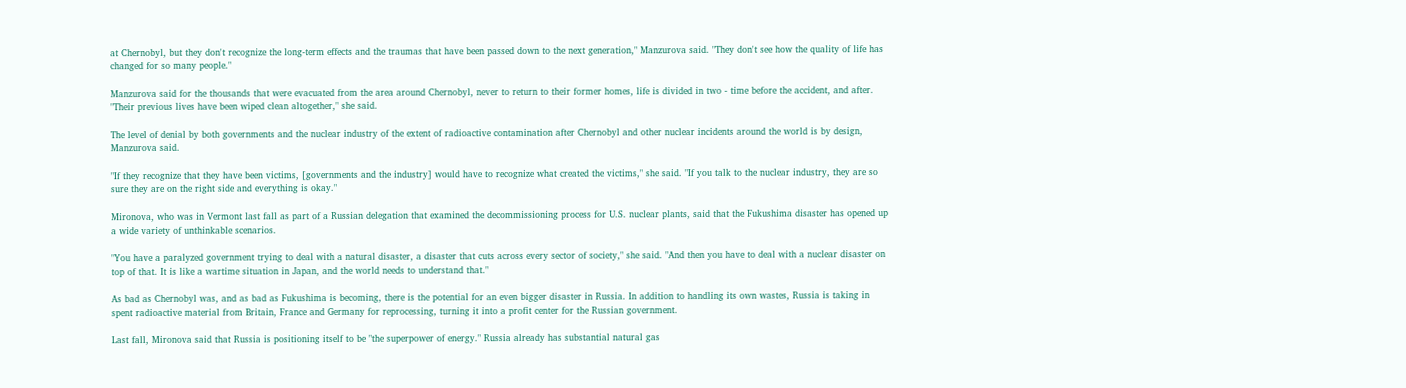at Chernobyl, but they don't recognize the long-term effects and the traumas that have been passed down to the next generation," Manzurova said. "They don't see how the quality of life has changed for so many people."

Manzurova said for the thousands that were evacuated from the area around Chernobyl, never to return to their former homes, life is divided in two - time before the accident, and after. "Their previous lives have been wiped clean altogether," she said.

The level of denial by both governments and the nuclear industry of the extent of radioactive contamination after Chernobyl and other nuclear incidents around the world is by design, Manzurova said.

"If they recognize that they have been victims, [governments and the industry] would have to recognize what created the victims," she said. "If you talk to the nuclear industry, they are so sure they are on the right side and everything is okay."

Mironova, who was in Vermont last fall as part of a Russian delegation that examined the decommissioning process for U.S. nuclear plants, said that the Fukushima disaster has opened up a wide variety of unthinkable scenarios.

"You have a paralyzed government trying to deal with a natural disaster, a disaster that cuts across every sector of society," she said. "And then you have to deal with a nuclear disaster on top of that. It is like a wartime situation in Japan, and the world needs to understand that."

As bad as Chernobyl was, and as bad as Fukushima is becoming, there is the potential for an even bigger disaster in Russia. In addition to handling its own wastes, Russia is taking in spent radioactive material from Britain, France and Germany for reprocessing, turning it into a profit center for the Russian government.

Last fall, Mironova said that Russia is positioning itself to be "the superpower of energy." Russia already has substantial natural gas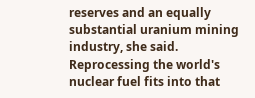reserves and an equally substantial uranium mining industry, she said. Reprocessing the world's nuclear fuel fits into that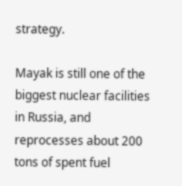strategy.

Mayak is still one of the biggest nuclear facilities in Russia, and reprocesses about 200 tons of spent fuel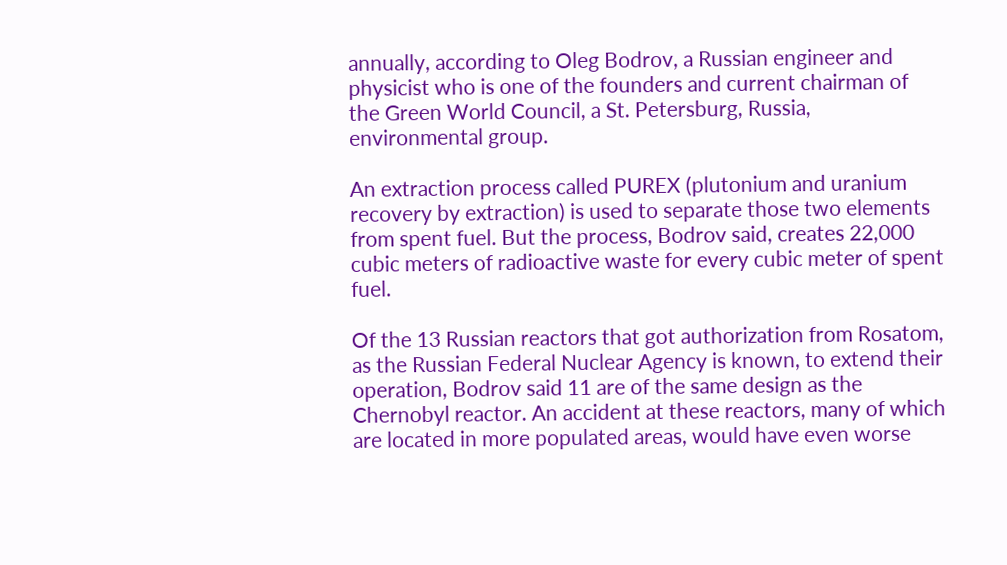annually, according to Oleg Bodrov, a Russian engineer and physicist who is one of the founders and current chairman of the Green World Council, a St. Petersburg, Russia, environmental group.

An extraction process called PUREX (plutonium and uranium recovery by extraction) is used to separate those two elements from spent fuel. But the process, Bodrov said, creates 22,000 cubic meters of radioactive waste for every cubic meter of spent fuel.

Of the 13 Russian reactors that got authorization from Rosatom, as the Russian Federal Nuclear Agency is known, to extend their operation, Bodrov said 11 are of the same design as the Chernobyl reactor. An accident at these reactors, many of which are located in more populated areas, would have even worse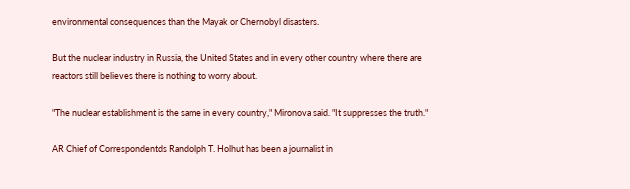environmental consequences than the Mayak or Chernobyl disasters.

But the nuclear industry in Russia, the United States and in every other country where there are reactors still believes there is nothing to worry about.

"The nuclear establishment is the same in every country," Mironova said. "It suppresses the truth."

AR Chief of Correspondentds Randolph T. Holhut has been a journalist in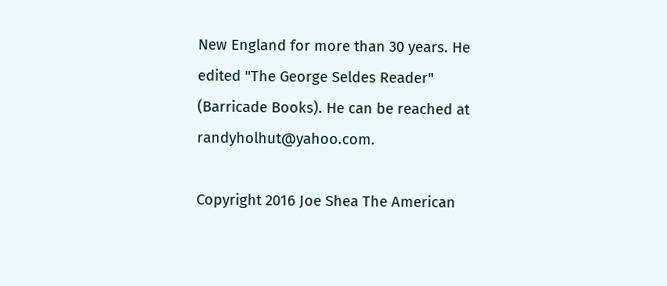New England for more than 30 years. He edited "The George Seldes Reader" (Barricade Books). He can be reached at randyholhut@yahoo.com.

Copyright 2016 Joe Shea The American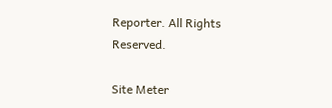Reporter. All Rights Reserved.

Site Meter